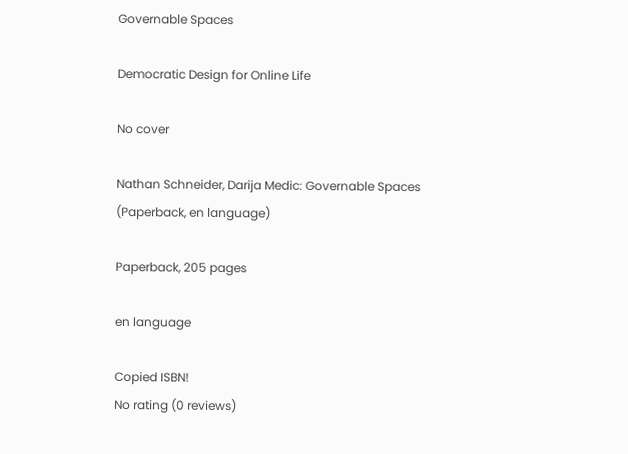Governable Spaces

Democratic Design for Online Life

No cover

Nathan Schneider, Darija Medic: Governable Spaces (Paperback, en language)

Paperback, 205 pages

en language

Copied ISBN!
No rating (0 reviews)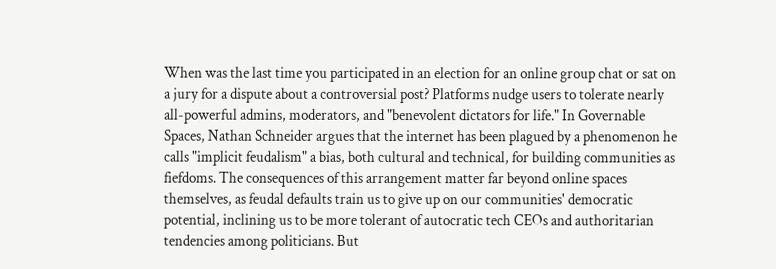When was the last time you participated in an election for an online group chat or sat on a jury for a dispute about a controversial post? Platforms nudge users to tolerate nearly all-powerful admins, moderators, and "benevolent dictators for life." In Governable Spaces, Nathan Schneider argues that the internet has been plagued by a phenomenon he calls "implicit feudalism" a bias, both cultural and technical, for building communities as fiefdoms. The consequences of this arrangement matter far beyond online spaces themselves, as feudal defaults train us to give up on our communities' democratic potential, inclining us to be more tolerant of autocratic tech CEOs and authoritarian tendencies among politicians. But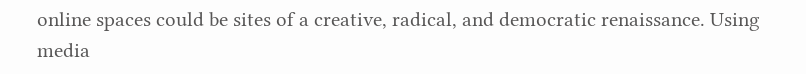online spaces could be sites of a creative, radical, and democratic renaissance. Using media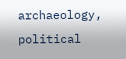archaeology, political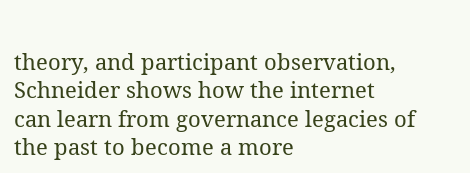theory, and participant observation, Schneider shows how the internet can learn from governance legacies of the past to become a more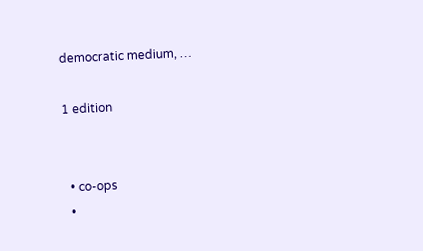democratic medium, …

1 edition


  • co-ops
  •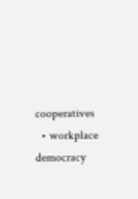cooperatives
  • workplace democracy